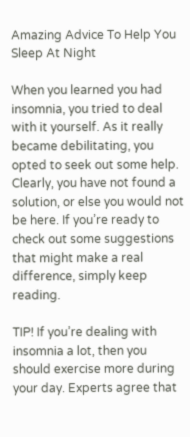Amazing Advice To Help You Sleep At Night

When you learned you had insomnia, you tried to deal with it yourself. As it really became debilitating, you opted to seek out some help. Clearly, you have not found a solution, or else you would not be here. If you’re ready to check out some suggestions that might make a real difference, simply keep reading.

TIP! If you’re dealing with insomnia a lot, then you should exercise more during your day. Experts agree that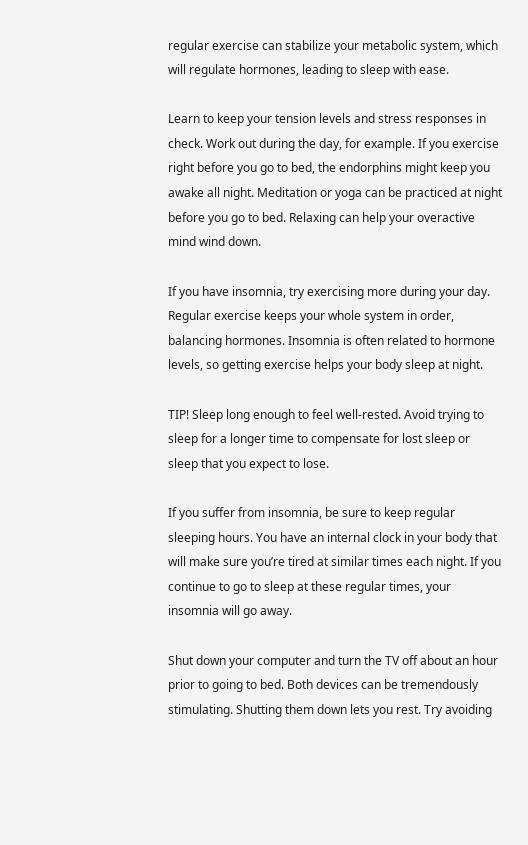regular exercise can stabilize your metabolic system, which will regulate hormones, leading to sleep with ease.

Learn to keep your tension levels and stress responses in check. Work out during the day, for example. If you exercise right before you go to bed, the endorphins might keep you awake all night. Meditation or yoga can be practiced at night before you go to bed. Relaxing can help your overactive mind wind down.

If you have insomnia, try exercising more during your day. Regular exercise keeps your whole system in order, balancing hormones. Insomnia is often related to hormone levels, so getting exercise helps your body sleep at night.

TIP! Sleep long enough to feel well-rested. Avoid trying to sleep for a longer time to compensate for lost sleep or sleep that you expect to lose.

If you suffer from insomnia, be sure to keep regular sleeping hours. You have an internal clock in your body that will make sure you’re tired at similar times each night. If you continue to go to sleep at these regular times, your insomnia will go away.

Shut down your computer and turn the TV off about an hour prior to going to bed. Both devices can be tremendously stimulating. Shutting them down lets you rest. Try avoiding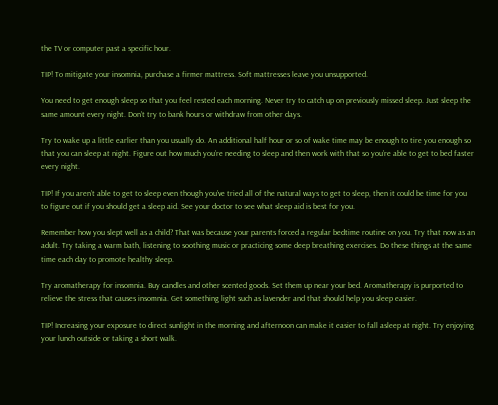the TV or computer past a specific hour.

TIP! To mitigate your insomnia, purchase a firmer mattress. Soft mattresses leave you unsupported.

You need to get enough sleep so that you feel rested each morning. Never try to catch up on previously missed sleep. Just sleep the same amount every night. Don’t try to bank hours or withdraw from other days.

Try to wake up a little earlier than you usually do. An additional half hour or so of wake time may be enough to tire you enough so that you can sleep at night. Figure out how much you’re needing to sleep and then work with that so you’re able to get to bed faster every night.

TIP! If you aren’t able to get to sleep even though you’ve tried all of the natural ways to get to sleep, then it could be time for you to figure out if you should get a sleep aid. See your doctor to see what sleep aid is best for you.

Remember how you slept well as a child? That was because your parents forced a regular bedtime routine on you. Try that now as an adult. Try taking a warm bath, listening to soothing music or practicing some deep breathing exercises. Do these things at the same time each day to promote healthy sleep.

Try aromatherapy for insomnia. Buy candles and other scented goods. Set them up near your bed. Aromatherapy is purported to relieve the stress that causes insomnia. Get something light such as lavender and that should help you sleep easier.

TIP! Increasing your exposure to direct sunlight in the morning and afternoon can make it easier to fall asleep at night. Try enjoying your lunch outside or taking a short walk.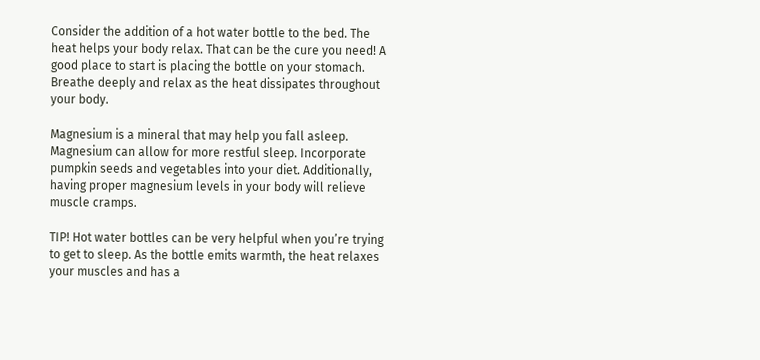Consider the addition of a hot water bottle to the bed. The heat helps your body relax. That can be the cure you need! A good place to start is placing the bottle on your stomach. Breathe deeply and relax as the heat dissipates throughout your body.

Magnesium is a mineral that may help you fall asleep. Magnesium can allow for more restful sleep. Incorporate pumpkin seeds and vegetables into your diet. Additionally, having proper magnesium levels in your body will relieve muscle cramps.

TIP! Hot water bottles can be very helpful when you’re trying to get to sleep. As the bottle emits warmth, the heat relaxes your muscles and has a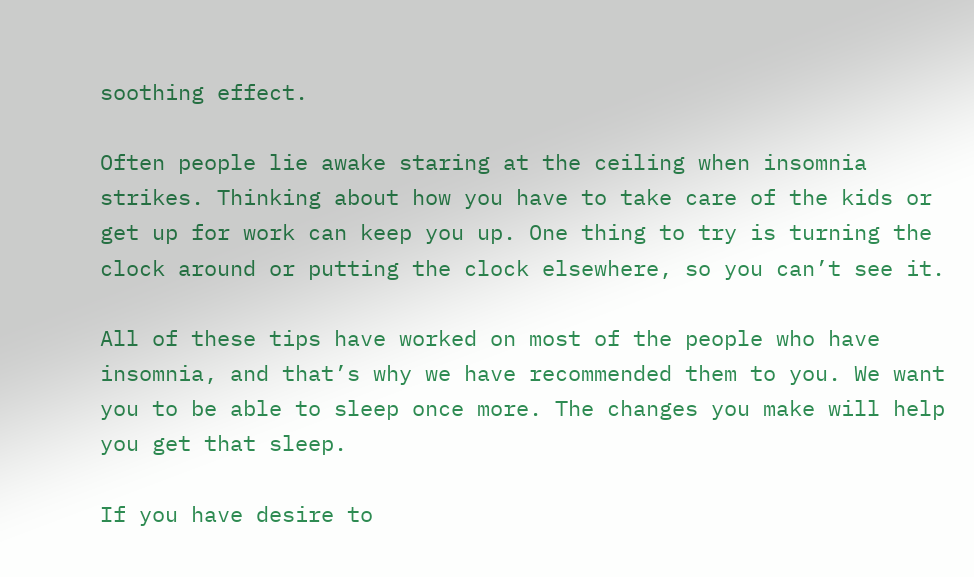soothing effect.

Often people lie awake staring at the ceiling when insomnia strikes. Thinking about how you have to take care of the kids or get up for work can keep you up. One thing to try is turning the clock around or putting the clock elsewhere, so you can’t see it.

All of these tips have worked on most of the people who have insomnia, and that’s why we have recommended them to you. We want you to be able to sleep once more. The changes you make will help you get that sleep.

If you have desire to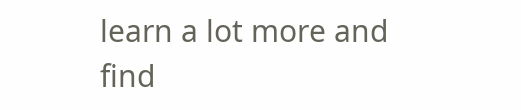learn a lot more and find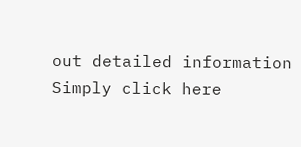out detailed information
Simply click here